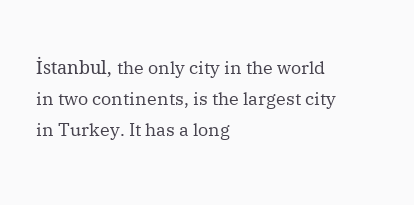İstanbul, the only city in the world in two continents, is the largest city in Turkey. It has a long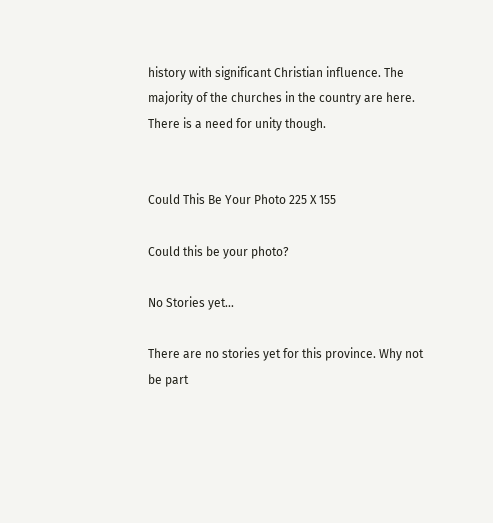history with significant Christian influence. The majority of the churches in the country are here. There is a need for unity though.


Could This Be Your Photo 225 X 155

Could this be your photo?

No Stories yet...

There are no stories yet for this province. Why not be part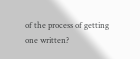of the process of getting one written?